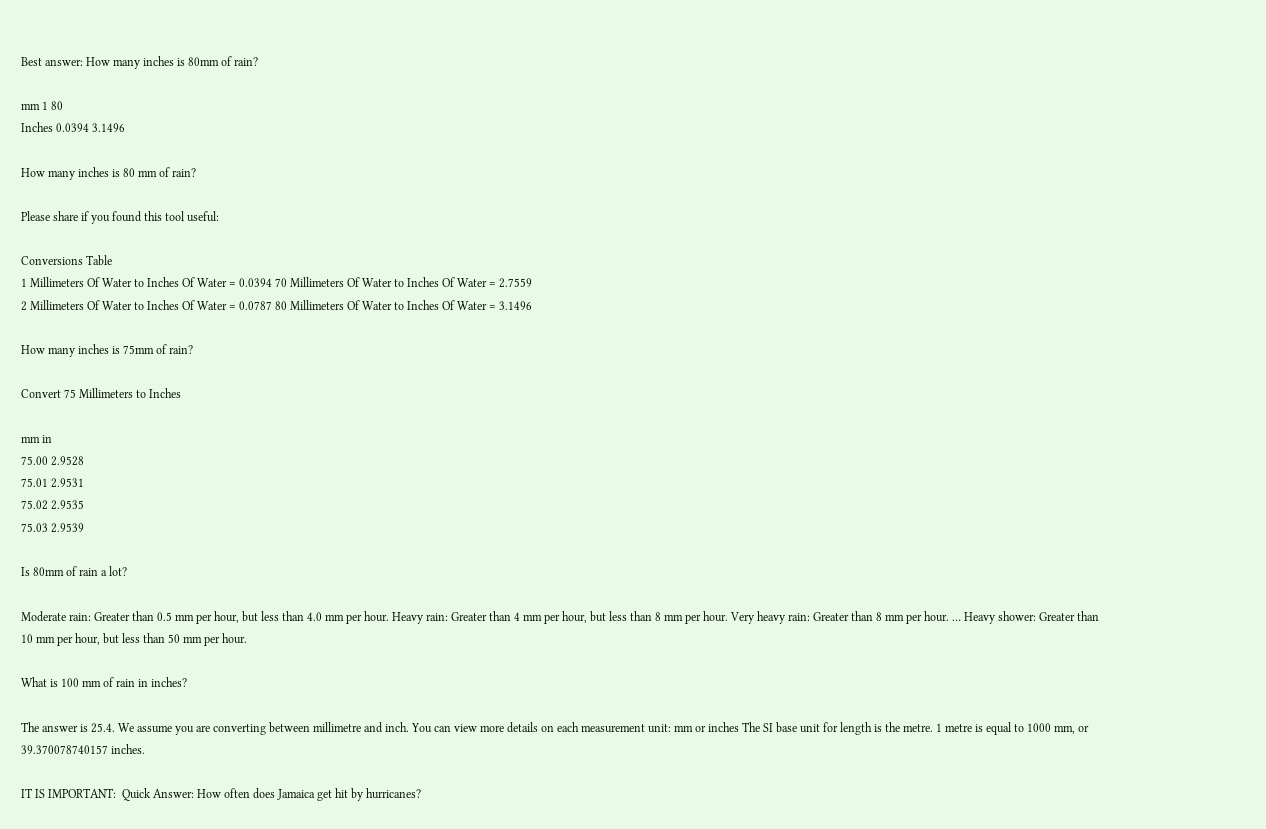Best answer: How many inches is 80mm of rain?

mm 1 80
Inches 0.0394 3.1496

How many inches is 80 mm of rain?

Please share if you found this tool useful:

Conversions Table
1 Millimeters Of Water to Inches Of Water = 0.0394 70 Millimeters Of Water to Inches Of Water = 2.7559
2 Millimeters Of Water to Inches Of Water = 0.0787 80 Millimeters Of Water to Inches Of Water = 3.1496

How many inches is 75mm of rain?

Convert 75 Millimeters to Inches

mm in
75.00 2.9528
75.01 2.9531
75.02 2.9535
75.03 2.9539

Is 80mm of rain a lot?

Moderate rain: Greater than 0.5 mm per hour, but less than 4.0 mm per hour. Heavy rain: Greater than 4 mm per hour, but less than 8 mm per hour. Very heavy rain: Greater than 8 mm per hour. … Heavy shower: Greater than 10 mm per hour, but less than 50 mm per hour.

What is 100 mm of rain in inches?

The answer is 25.4. We assume you are converting between millimetre and inch. You can view more details on each measurement unit: mm or inches The SI base unit for length is the metre. 1 metre is equal to 1000 mm, or 39.370078740157 inches.

IT IS IMPORTANT:  Quick Answer: How often does Jamaica get hit by hurricanes?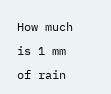How much is 1 mm of rain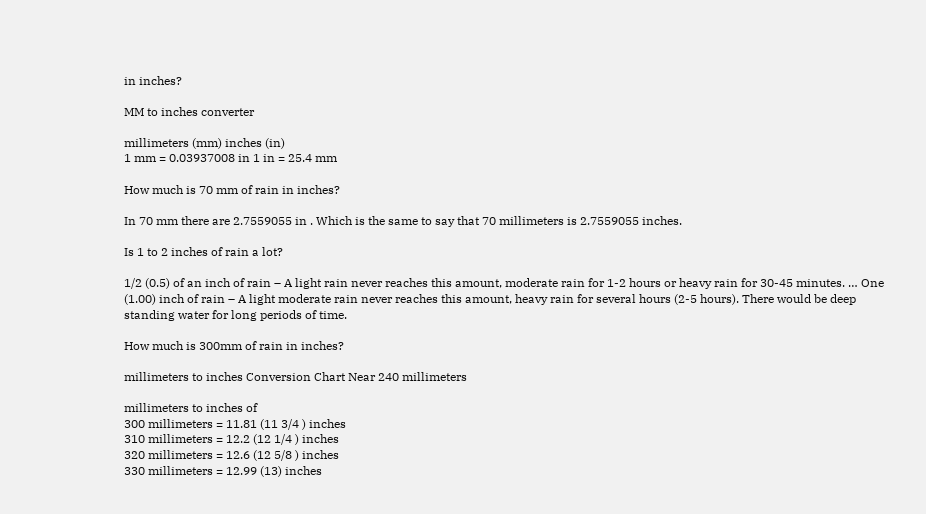in inches?

MM to inches converter

millimeters (mm) inches (in)
1 mm = 0.03937008 in 1 in = 25.4 mm

How much is 70 mm of rain in inches?

In 70 mm there are 2.7559055 in . Which is the same to say that 70 millimeters is 2.7559055 inches.

Is 1 to 2 inches of rain a lot?

1/2 (0.5) of an inch of rain – A light rain never reaches this amount, moderate rain for 1-2 hours or heavy rain for 30-45 minutes. … One (1.00) inch of rain – A light moderate rain never reaches this amount, heavy rain for several hours (2-5 hours). There would be deep standing water for long periods of time.

How much is 300mm of rain in inches?

millimeters to inches Conversion Chart Near 240 millimeters

millimeters to inches of
300 millimeters = 11.81 (11 3/4 ) inches
310 millimeters = 12.2 (12 1/4 ) inches
320 millimeters = 12.6 (12 5/8 ) inches
330 millimeters = 12.99 (13) inches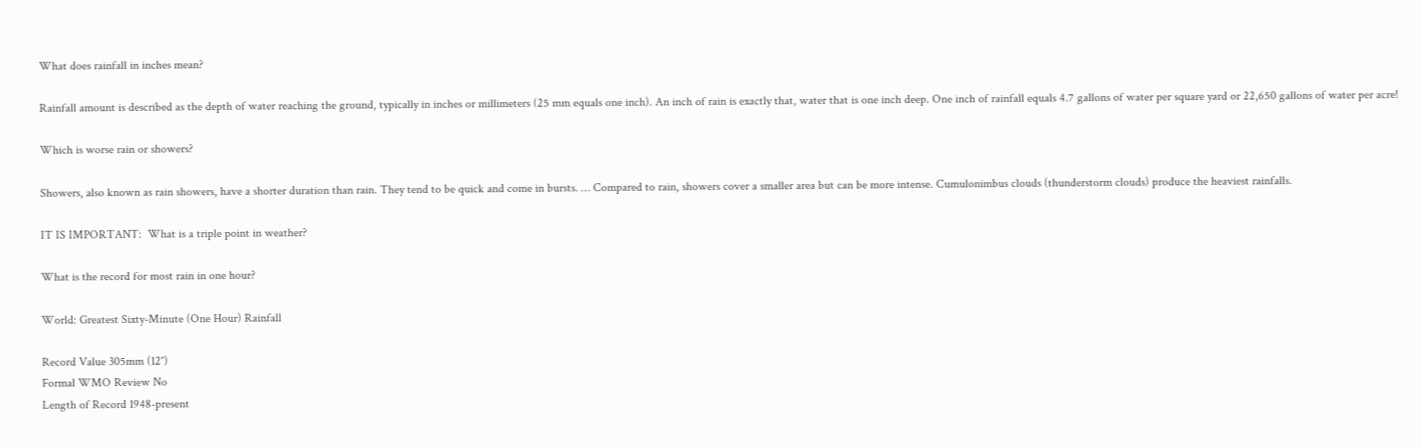What does rainfall in inches mean?

Rainfall amount is described as the depth of water reaching the ground, typically in inches or millimeters (25 mm equals one inch). An inch of rain is exactly that, water that is one inch deep. One inch of rainfall equals 4.7 gallons of water per square yard or 22,650 gallons of water per acre!

Which is worse rain or showers?

Showers, also known as rain showers, have a shorter duration than rain. They tend to be quick and come in bursts. … Compared to rain, showers cover a smaller area but can be more intense. Cumulonimbus clouds (thunderstorm clouds) produce the heaviest rainfalls.

IT IS IMPORTANT:  What is a triple point in weather?

What is the record for most rain in one hour?

World: Greatest Sixty-Minute (One Hour) Rainfall

Record Value 305mm (12″)
Formal WMO Review No
Length of Record 1948-present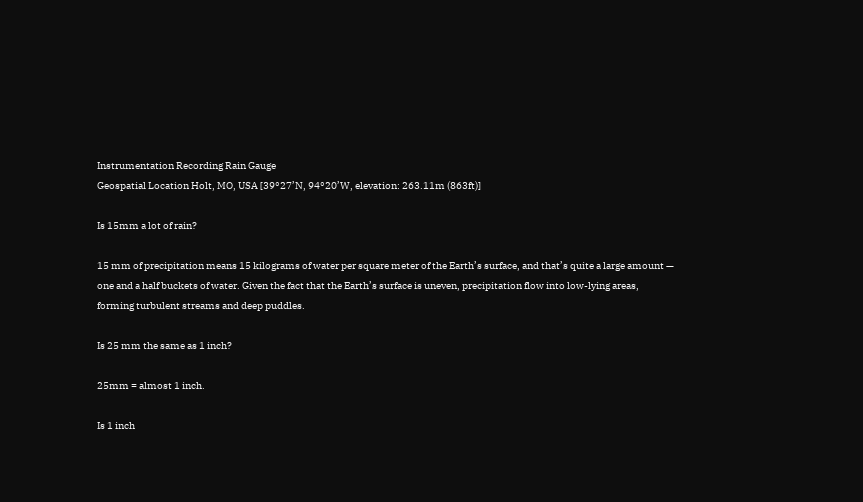Instrumentation Recording Rain Gauge
Geospatial Location Holt, MO, USA [39°27’N, 94°20’W, elevation: 263.11m (863ft)]

Is 15mm a lot of rain?

15 mm of precipitation means 15 kilograms of water per square meter of the Earth’s surface, and that’s quite a large amount — one and a half buckets of water. Given the fact that the Earth’s surface is uneven, precipitation flow into low-lying areas, forming turbulent streams and deep puddles.

Is 25 mm the same as 1 inch?

25mm = almost 1 inch.

Is 1 inch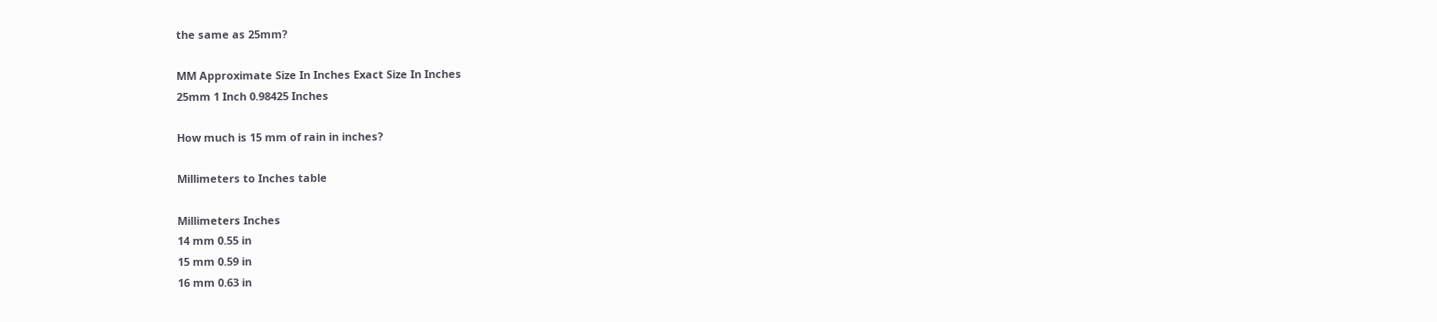the same as 25mm?

MM Approximate Size In Inches Exact Size In Inches
25mm 1 Inch 0.98425 Inches

How much is 15 mm of rain in inches?

Millimeters to Inches table

Millimeters Inches
14 mm 0.55 in
15 mm 0.59 in
16 mm 0.63 in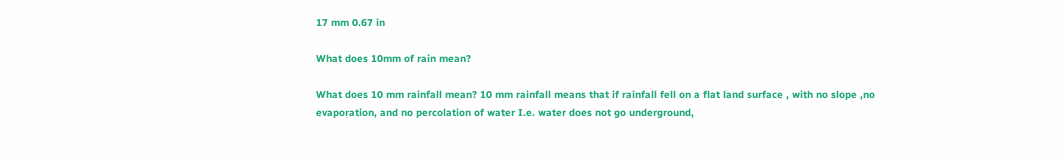17 mm 0.67 in

What does 10mm of rain mean?

What does 10 mm rainfall mean? 10 mm rainfall means that if rainfall fell on a flat land surface , with no slope ,no evaporation, and no percolation of water I.e. water does not go underground,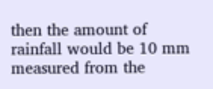then the amount of rainfall would be 10 mm measured from the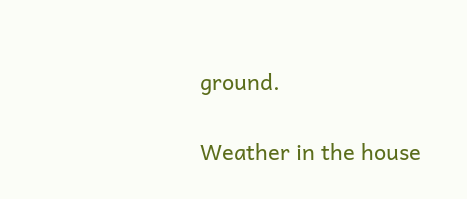ground.

Weather in the house